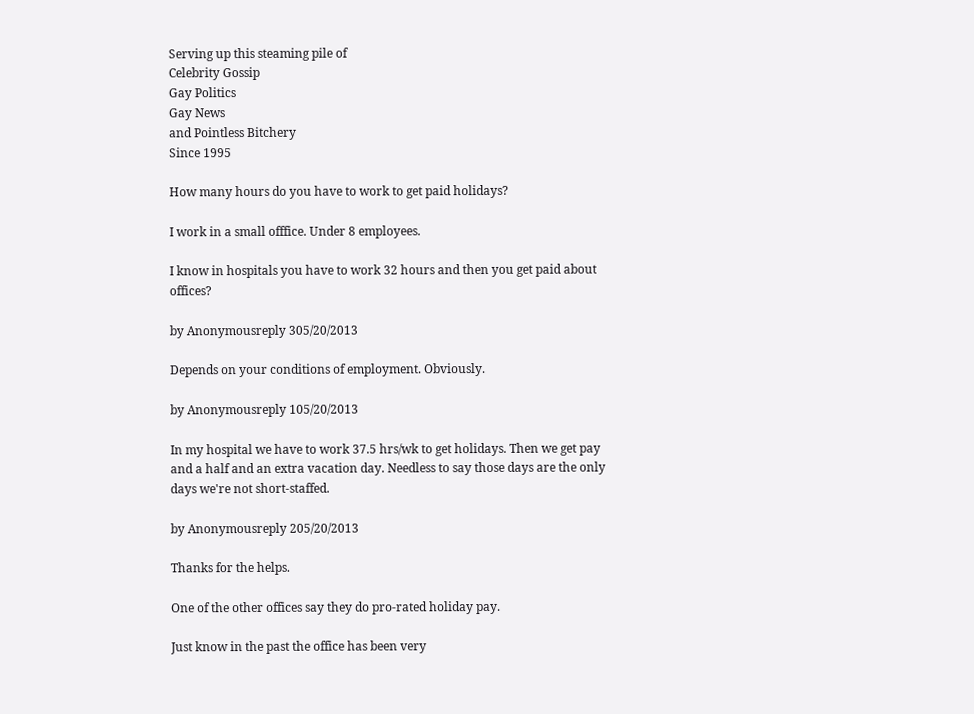Serving up this steaming pile of
Celebrity Gossip
Gay Politics
Gay News
and Pointless Bitchery
Since 1995

How many hours do you have to work to get paid holidays?

I work in a small offfice. Under 8 employees.

I know in hospitals you have to work 32 hours and then you get paid about offices?

by Anonymousreply 305/20/2013

Depends on your conditions of employment. Obviously.

by Anonymousreply 105/20/2013

In my hospital we have to work 37.5 hrs/wk to get holidays. Then we get pay and a half and an extra vacation day. Needless to say those days are the only days we're not short-staffed.

by Anonymousreply 205/20/2013

Thanks for the helps.

One of the other offices say they do pro-rated holiday pay.

Just know in the past the office has been very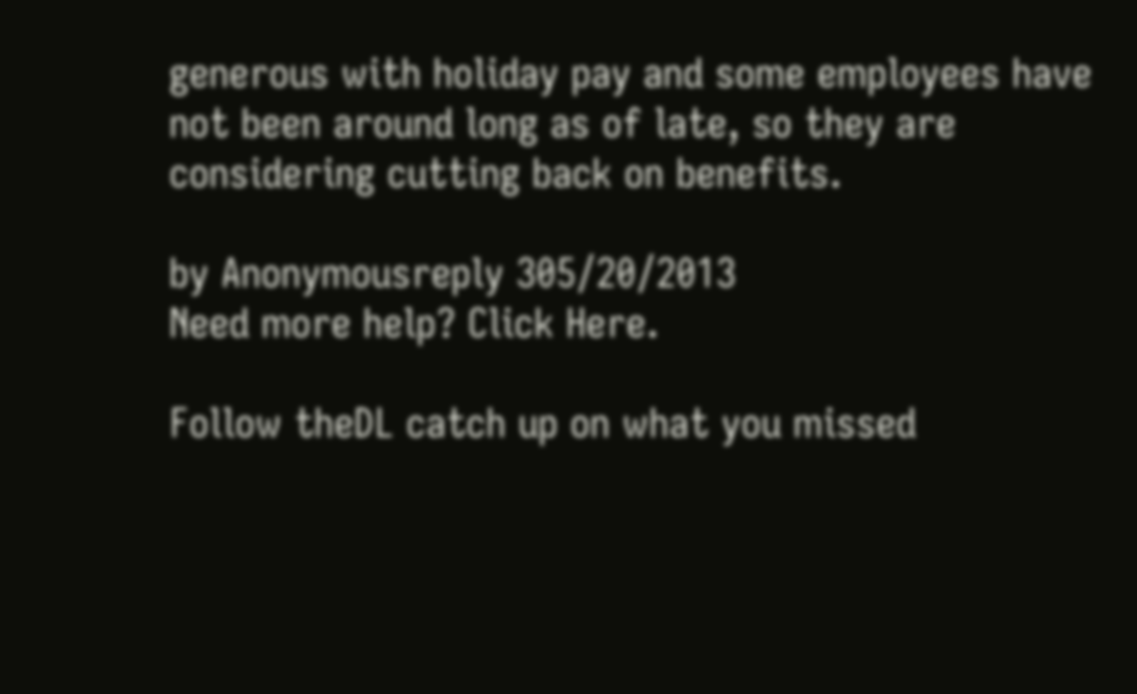generous with holiday pay and some employees have not been around long as of late, so they are considering cutting back on benefits.

by Anonymousreply 305/20/2013
Need more help? Click Here.

Follow theDL catch up on what you missed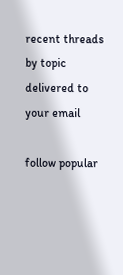recent threads by topic delivered to your email

follow popular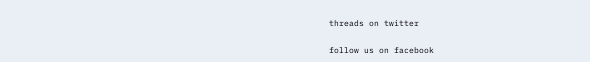threads on twitter

follow us on facebook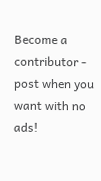Become a contributor - post when you want with no ads!